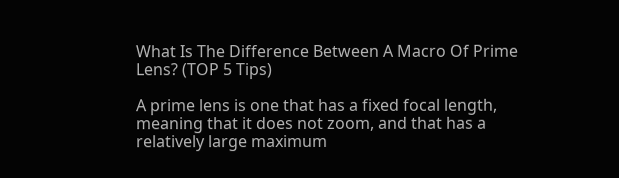What Is The Difference Between A Macro Of Prime Lens? (TOP 5 Tips)

A prime lens is one that has a fixed focal length, meaning that it does not zoom, and that has a relatively large maximum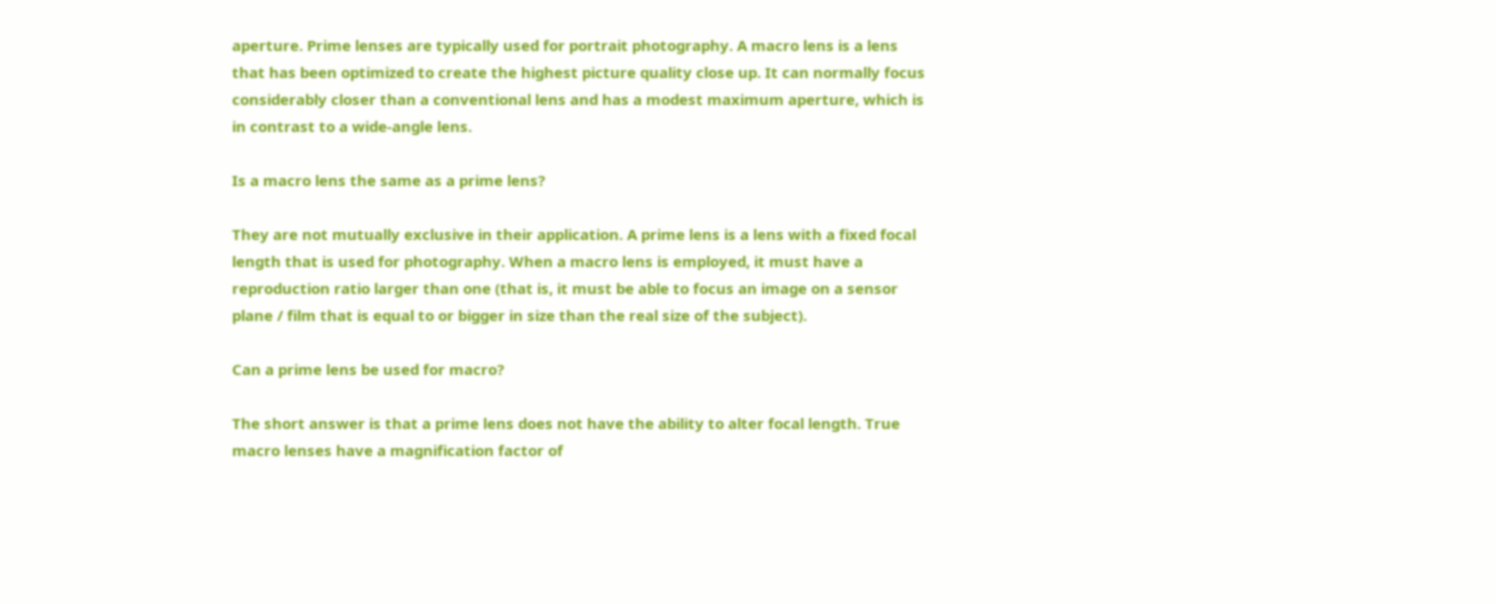aperture. Prime lenses are typically used for portrait photography. A macro lens is a lens that has been optimized to create the highest picture quality close up. It can normally focus considerably closer than a conventional lens and has a modest maximum aperture, which is in contrast to a wide-angle lens.

Is a macro lens the same as a prime lens?

They are not mutually exclusive in their application. A prime lens is a lens with a fixed focal length that is used for photography. When a macro lens is employed, it must have a reproduction ratio larger than one (that is, it must be able to focus an image on a sensor plane / film that is equal to or bigger in size than the real size of the subject).

Can a prime lens be used for macro?

The short answer is that a prime lens does not have the ability to alter focal length. True macro lenses have a magnification factor of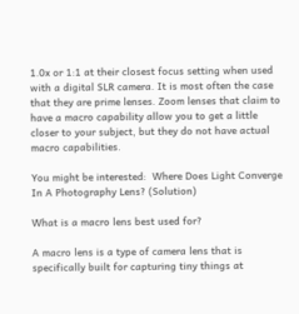1.0x or 1:1 at their closest focus setting when used with a digital SLR camera. It is most often the case that they are prime lenses. Zoom lenses that claim to have a macro capability allow you to get a little closer to your subject, but they do not have actual macro capabilities.

You might be interested:  Where Does Light Converge In A Photography Lens? (Solution)

What is a macro lens best used for?

A macro lens is a type of camera lens that is specifically built for capturing tiny things at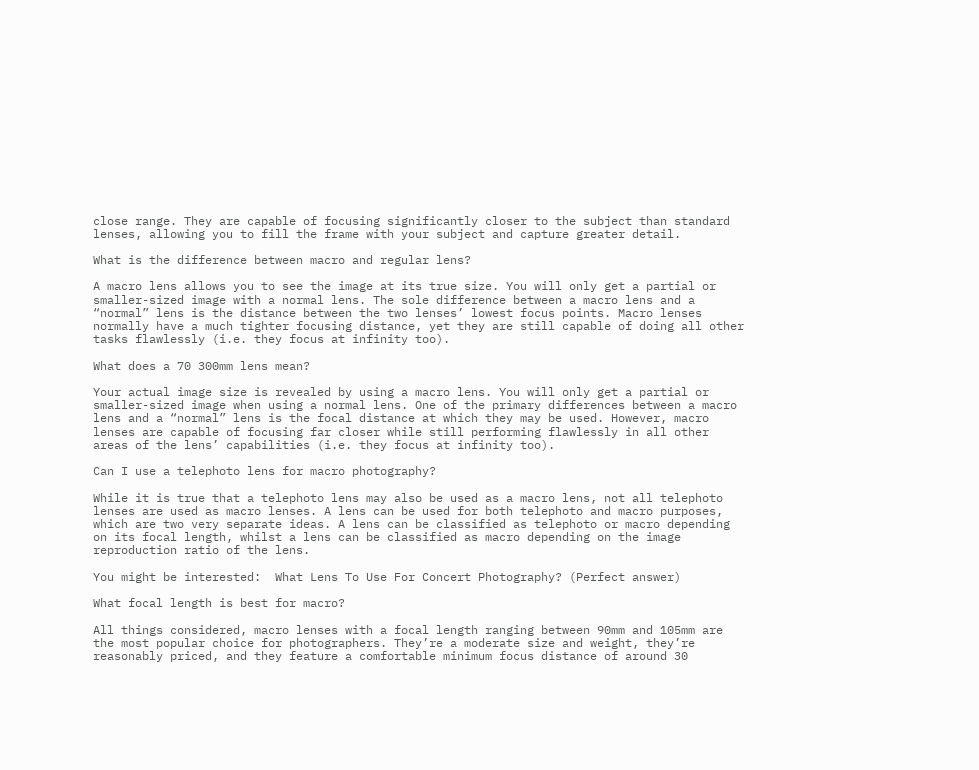close range. They are capable of focusing significantly closer to the subject than standard lenses, allowing you to fill the frame with your subject and capture greater detail.

What is the difference between macro and regular lens?

A macro lens allows you to see the image at its true size. You will only get a partial or smaller-sized image with a normal lens. The sole difference between a macro lens and a “normal” lens is the distance between the two lenses’ lowest focus points. Macro lenses normally have a much tighter focusing distance, yet they are still capable of doing all other tasks flawlessly (i.e. they focus at infinity too).

What does a 70 300mm lens mean?

Your actual image size is revealed by using a macro lens. You will only get a partial or smaller-sized image when using a normal lens. One of the primary differences between a macro lens and a “normal” lens is the focal distance at which they may be used. However, macro lenses are capable of focusing far closer while still performing flawlessly in all other areas of the lens’ capabilities (i.e. they focus at infinity too).

Can I use a telephoto lens for macro photography?

While it is true that a telephoto lens may also be used as a macro lens, not all telephoto lenses are used as macro lenses. A lens can be used for both telephoto and macro purposes, which are two very separate ideas. A lens can be classified as telephoto or macro depending on its focal length, whilst a lens can be classified as macro depending on the image reproduction ratio of the lens.

You might be interested:  What Lens To Use For Concert Photography? (Perfect answer)

What focal length is best for macro?

All things considered, macro lenses with a focal length ranging between 90mm and 105mm are the most popular choice for photographers. They’re a moderate size and weight, they’re reasonably priced, and they feature a comfortable minimum focus distance of around 30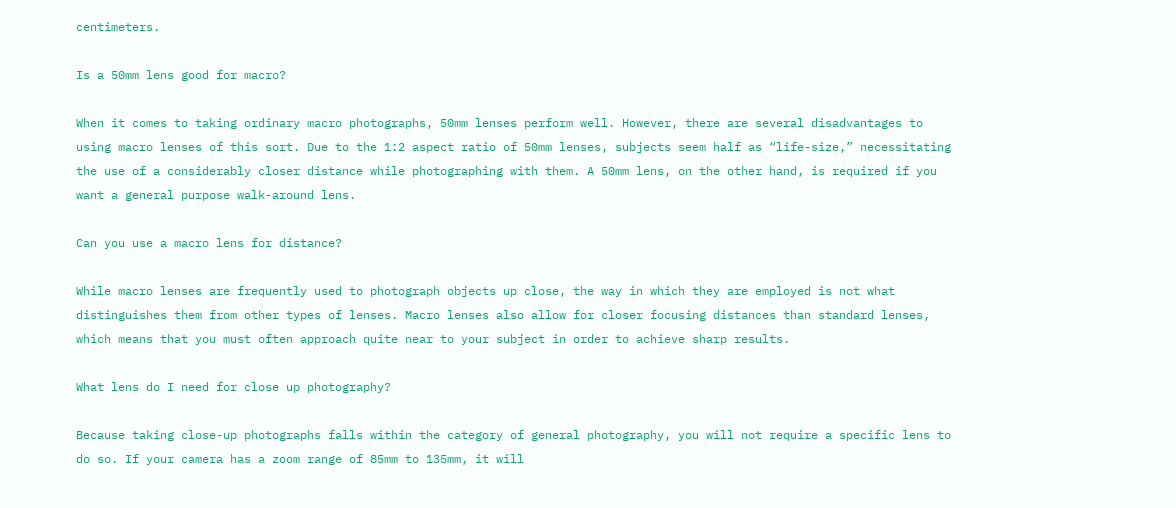centimeters.

Is a 50mm lens good for macro?

When it comes to taking ordinary macro photographs, 50mm lenses perform well. However, there are several disadvantages to using macro lenses of this sort. Due to the 1:2 aspect ratio of 50mm lenses, subjects seem half as “life-size,” necessitating the use of a considerably closer distance while photographing with them. A 50mm lens, on the other hand, is required if you want a general purpose walk-around lens.

Can you use a macro lens for distance?

While macro lenses are frequently used to photograph objects up close, the way in which they are employed is not what distinguishes them from other types of lenses. Macro lenses also allow for closer focusing distances than standard lenses, which means that you must often approach quite near to your subject in order to achieve sharp results.

What lens do I need for close up photography?

Because taking close-up photographs falls within the category of general photography, you will not require a specific lens to do so. If your camera has a zoom range of 85mm to 135mm, it will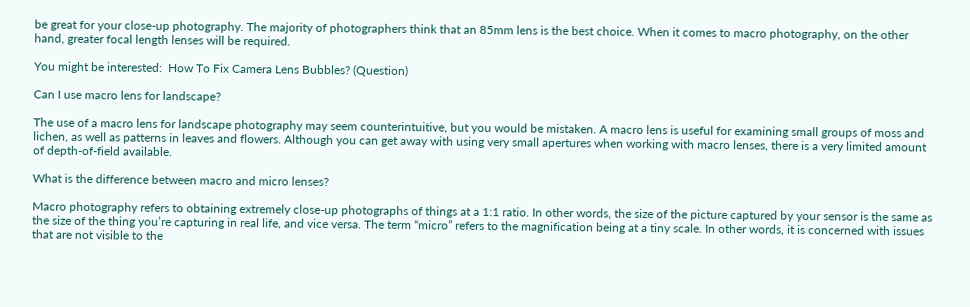be great for your close-up photography. The majority of photographers think that an 85mm lens is the best choice. When it comes to macro photography, on the other hand, greater focal length lenses will be required.

You might be interested:  How To Fix Camera Lens Bubbles? (Question)

Can I use macro lens for landscape?

The use of a macro lens for landscape photography may seem counterintuitive, but you would be mistaken. A macro lens is useful for examining small groups of moss and lichen, as well as patterns in leaves and flowers. Although you can get away with using very small apertures when working with macro lenses, there is a very limited amount of depth-of-field available.

What is the difference between macro and micro lenses?

Macro photography refers to obtaining extremely close-up photographs of things at a 1:1 ratio. In other words, the size of the picture captured by your sensor is the same as the size of the thing you’re capturing in real life, and vice versa. The term “micro” refers to the magnification being at a tiny scale. In other words, it is concerned with issues that are not visible to the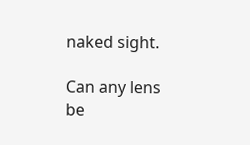naked sight.

Can any lens be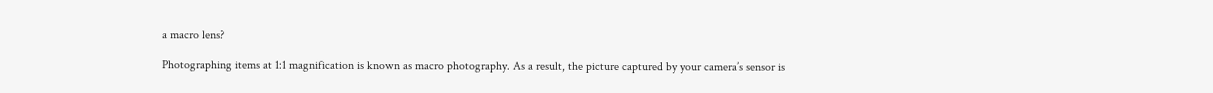a macro lens?

Photographing items at 1:1 magnification is known as macro photography. As a result, the picture captured by your camera’s sensor is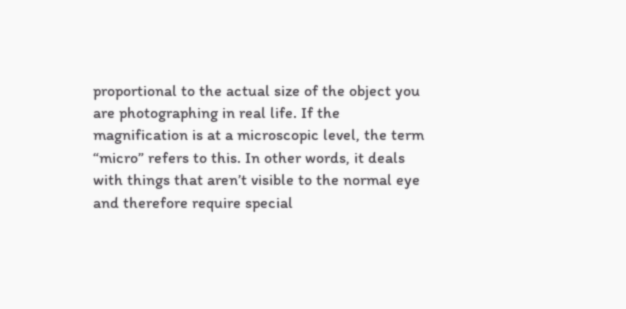proportional to the actual size of the object you are photographing in real life. If the magnification is at a microscopic level, the term “micro” refers to this. In other words, it deals with things that aren’t visible to the normal eye and therefore require special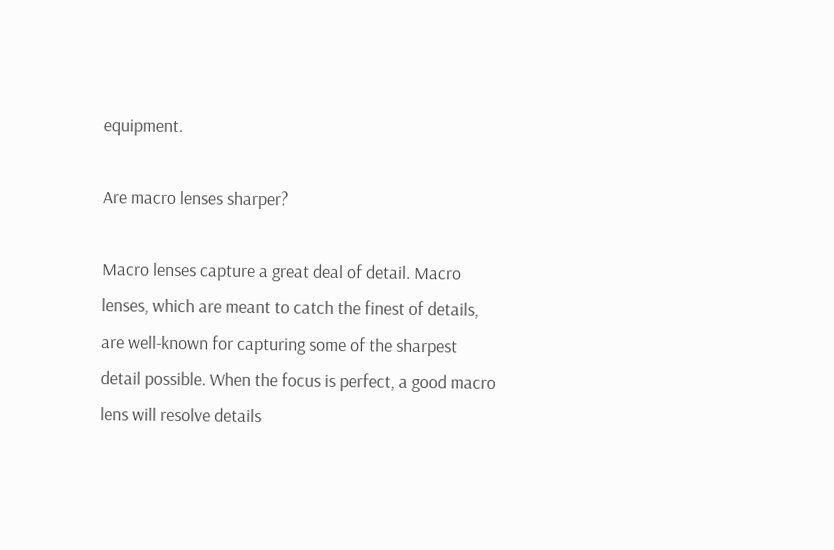equipment.

Are macro lenses sharper?

Macro lenses capture a great deal of detail. Macro lenses, which are meant to catch the finest of details, are well-known for capturing some of the sharpest detail possible. When the focus is perfect, a good macro lens will resolve details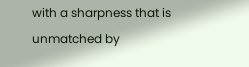with a sharpness that is unmatched by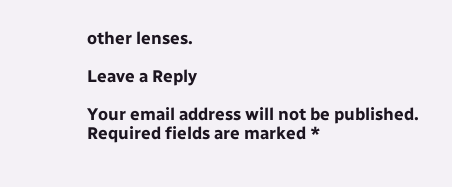other lenses.

Leave a Reply

Your email address will not be published. Required fields are marked *